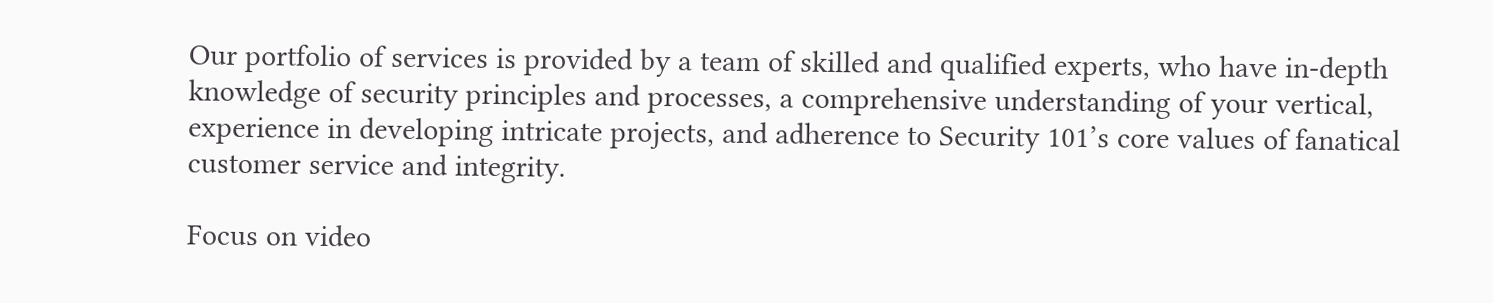Our portfolio of services is provided by a team of skilled and qualified experts, who have in-depth knowledge of security principles and processes, a comprehensive understanding of your vertical, experience in developing intricate projects, and adherence to Security 101’s core values of fanatical customer service and integrity.

Focus on video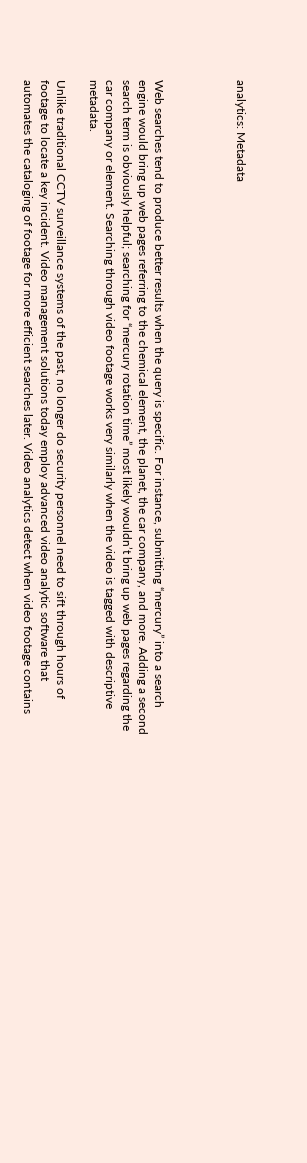analytics: Metadata




Web searches tend to produce better results when the query is specific. For instance, submitting “mercury” into a search engine would bring up web pages referring to the chemical element, the planet, the car company, and more. Adding a second search term is obviously helpful; searching for “mercury rotation time” most likely wouldn’t bring up web pages regarding the car company or element. Searching through video footage works very similarly when the video is tagged with descriptive metadata.

Unlike traditional CCTV surveillance systems of the past, no longer do security personnel need to sift through hours of footage to locate a key incident. Video management solutions today employ advanced video analytic software that automates the cataloging of footage for more efficient searches later. Video analytics detect when video footage contains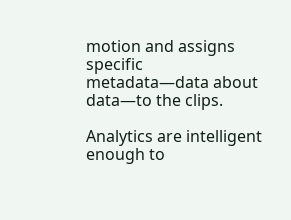motion and assigns specific metadata—data about data—to the clips.

Analytics are intelligent enough to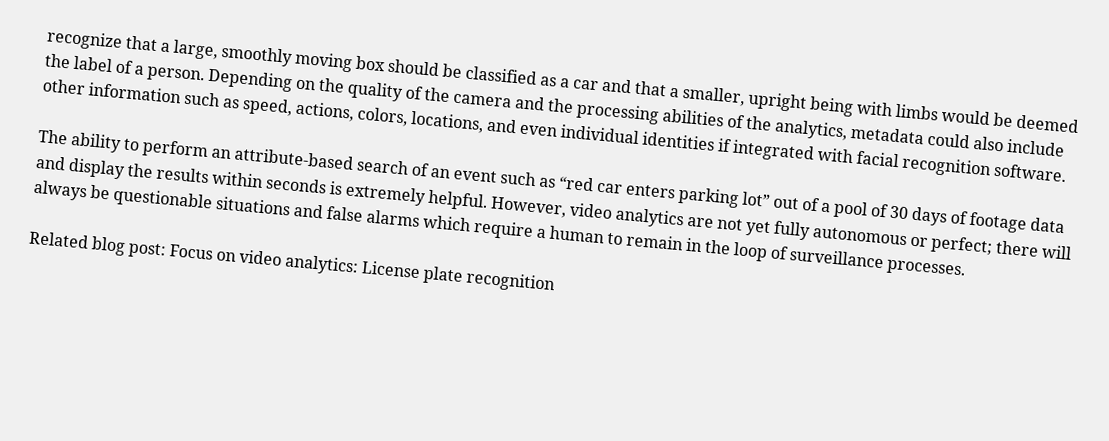recognize that a large, smoothly moving box should be classified as a car and that a smaller, upright being with limbs would be deemed the label of a person. Depending on the quality of the camera and the processing abilities of the analytics, metadata could also include other information such as speed, actions, colors, locations, and even individual identities if integrated with facial recognition software.

The ability to perform an attribute-based search of an event such as “red car enters parking lot” out of a pool of 30 days of footage data and display the results within seconds is extremely helpful. However, video analytics are not yet fully autonomous or perfect; there will always be questionable situations and false alarms which require a human to remain in the loop of surveillance processes.

Related blog post: Focus on video analytics: License plate recognition